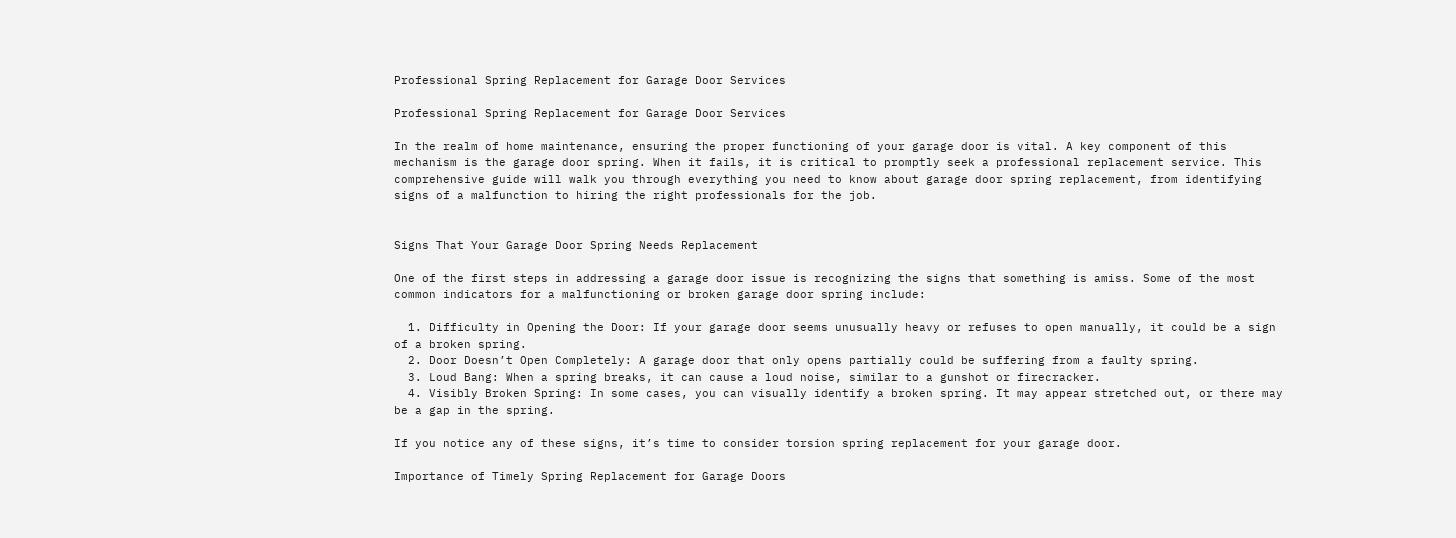Professional Spring Replacement for Garage Door Services

Professional Spring Replacement for Garage Door Services

In the realm of home maintenance, ensuring the proper functioning of your garage door is vital. A key component of this mechanism is the garage door spring. When it fails, it is critical to promptly seek a professional replacement service. This comprehensive guide will walk you through everything you need to know about garage door spring replacement, from identifying signs of a malfunction to hiring the right professionals for the job.


Signs That Your Garage Door Spring Needs Replacement

One of the first steps in addressing a garage door issue is recognizing the signs that something is amiss. Some of the most common indicators for a malfunctioning or broken garage door spring include:

  1. Difficulty in Opening the Door: If your garage door seems unusually heavy or refuses to open manually, it could be a sign of a broken spring.
  2. Door Doesn’t Open Completely: A garage door that only opens partially could be suffering from a faulty spring.
  3. Loud Bang: When a spring breaks, it can cause a loud noise, similar to a gunshot or firecracker.
  4. Visibly Broken Spring: In some cases, you can visually identify a broken spring. It may appear stretched out, or there may be a gap in the spring.

If you notice any of these signs, it’s time to consider torsion spring replacement for your garage door.

Importance of Timely Spring Replacement for Garage Doors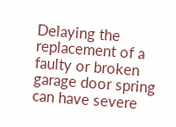Delaying the replacement of a faulty or broken garage door spring can have severe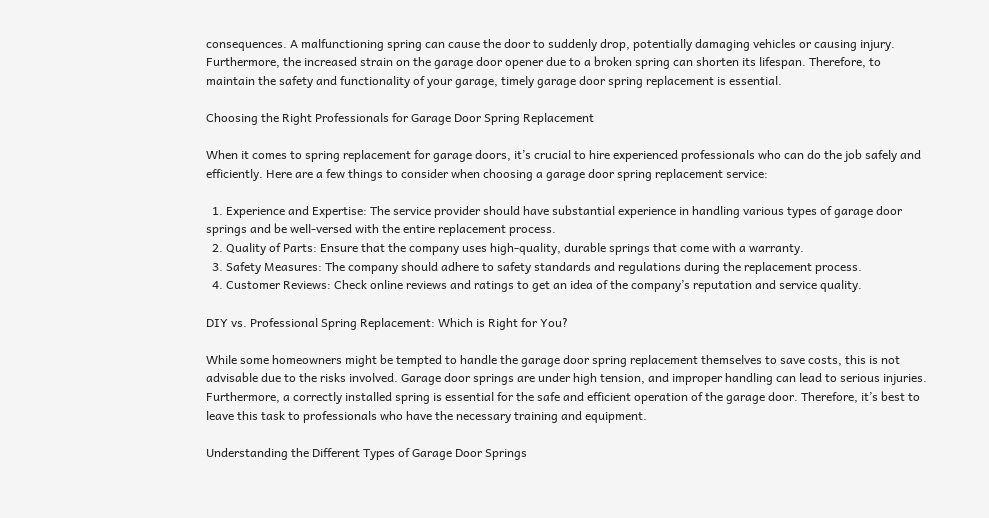consequences. A malfunctioning spring can cause the door to suddenly drop, potentially damaging vehicles or causing injury. Furthermore, the increased strain on the garage door opener due to a broken spring can shorten its lifespan. Therefore, to maintain the safety and functionality of your garage, timely garage door spring replacement is essential.

Choosing the Right Professionals for Garage Door Spring Replacement

When it comes to spring replacement for garage doors, it’s crucial to hire experienced professionals who can do the job safely and efficiently. Here are a few things to consider when choosing a garage door spring replacement service:

  1. Experience and Expertise: The service provider should have substantial experience in handling various types of garage door springs and be well-versed with the entire replacement process.
  2. Quality of Parts: Ensure that the company uses high-quality, durable springs that come with a warranty.
  3. Safety Measures: The company should adhere to safety standards and regulations during the replacement process.
  4. Customer Reviews: Check online reviews and ratings to get an idea of the company’s reputation and service quality.

DIY vs. Professional Spring Replacement: Which is Right for You?

While some homeowners might be tempted to handle the garage door spring replacement themselves to save costs, this is not advisable due to the risks involved. Garage door springs are under high tension, and improper handling can lead to serious injuries. Furthermore, a correctly installed spring is essential for the safe and efficient operation of the garage door. Therefore, it’s best to leave this task to professionals who have the necessary training and equipment.

Understanding the Different Types of Garage Door Springs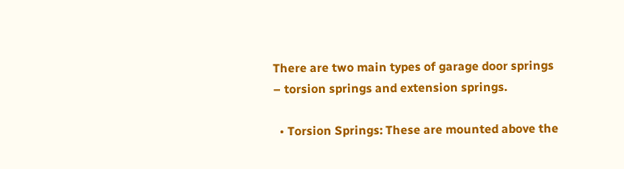There are two main types of garage door springs – torsion springs and extension springs.

  • Torsion Springs: These are mounted above the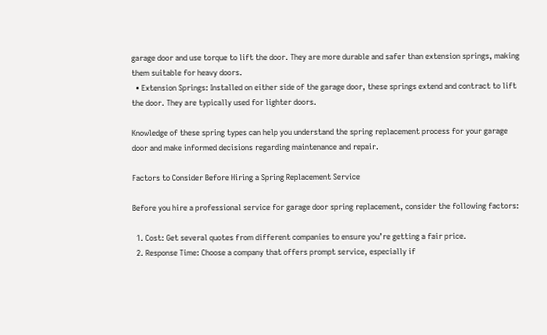garage door and use torque to lift the door. They are more durable and safer than extension springs, making them suitable for heavy doors.
  • Extension Springs: Installed on either side of the garage door, these springs extend and contract to lift the door. They are typically used for lighter doors.

Knowledge of these spring types can help you understand the spring replacement process for your garage door and make informed decisions regarding maintenance and repair.

Factors to Consider Before Hiring a Spring Replacement Service

Before you hire a professional service for garage door spring replacement, consider the following factors:

  1. Cost: Get several quotes from different companies to ensure you’re getting a fair price.
  2. Response Time: Choose a company that offers prompt service, especially if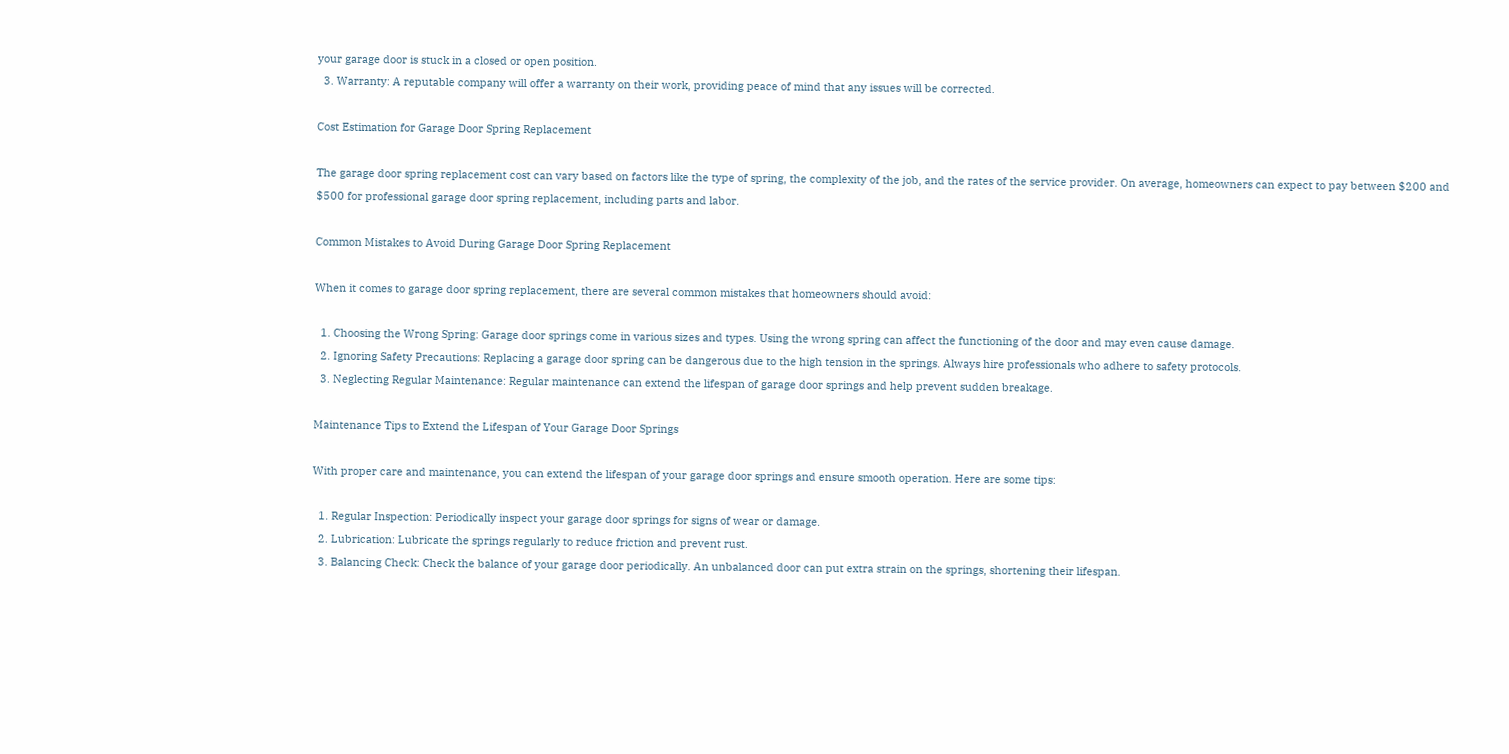your garage door is stuck in a closed or open position.
  3. Warranty: A reputable company will offer a warranty on their work, providing peace of mind that any issues will be corrected.

Cost Estimation for Garage Door Spring Replacement

The garage door spring replacement cost can vary based on factors like the type of spring, the complexity of the job, and the rates of the service provider. On average, homeowners can expect to pay between $200 and $500 for professional garage door spring replacement, including parts and labor.

Common Mistakes to Avoid During Garage Door Spring Replacement

When it comes to garage door spring replacement, there are several common mistakes that homeowners should avoid:

  1. Choosing the Wrong Spring: Garage door springs come in various sizes and types. Using the wrong spring can affect the functioning of the door and may even cause damage.
  2. Ignoring Safety Precautions: Replacing a garage door spring can be dangerous due to the high tension in the springs. Always hire professionals who adhere to safety protocols.
  3. Neglecting Regular Maintenance: Regular maintenance can extend the lifespan of garage door springs and help prevent sudden breakage.

Maintenance Tips to Extend the Lifespan of Your Garage Door Springs

With proper care and maintenance, you can extend the lifespan of your garage door springs and ensure smooth operation. Here are some tips:

  1. Regular Inspection: Periodically inspect your garage door springs for signs of wear or damage.
  2. Lubrication: Lubricate the springs regularly to reduce friction and prevent rust.
  3. Balancing Check: Check the balance of your garage door periodically. An unbalanced door can put extra strain on the springs, shortening their lifespan.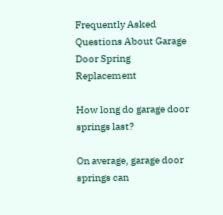Frequently Asked Questions About Garage Door Spring Replacement

How long do garage door springs last?

On average, garage door springs can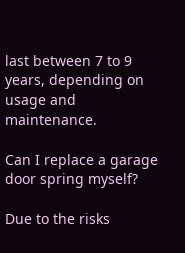last between 7 to 9 years, depending on usage and maintenance.

Can I replace a garage door spring myself?

Due to the risks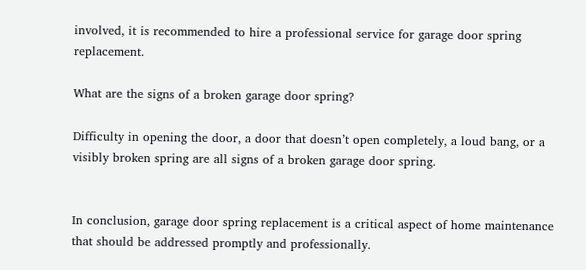involved, it is recommended to hire a professional service for garage door spring replacement.

What are the signs of a broken garage door spring?

Difficulty in opening the door, a door that doesn’t open completely, a loud bang, or a visibly broken spring are all signs of a broken garage door spring.


In conclusion, garage door spring replacement is a critical aspect of home maintenance that should be addressed promptly and professionally.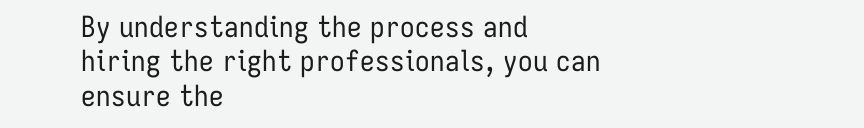By understanding the process and hiring the right professionals, you can ensure the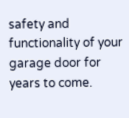safety and functionality of your garage door for years to come.